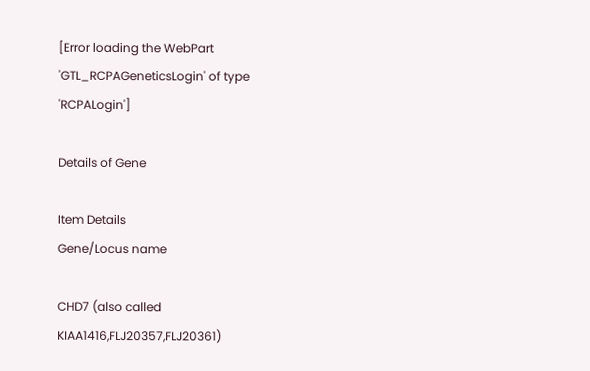[Error loading the WebPart 'GTL_RCPAGeneticsLogin' of type 'RCPALogin']

Details of Gene

Item Details
Gene/Locus name

CHD7 (also called KIAA1416,FLJ20357,FLJ20361)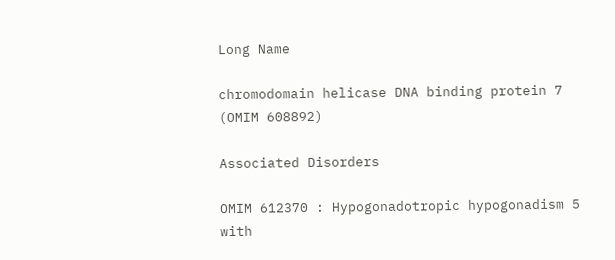Long Name

chromodomain helicase DNA binding protein 7 (OMIM 608892)

Associated Disorders

OMIM 612370 : Hypogonadotropic hypogonadism 5 with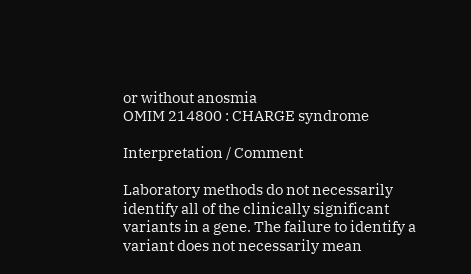or without anosmia
OMIM 214800 : CHARGE syndrome

Interpretation / Comment

Laboratory methods do not necessarily identify all of the clinically significant variants in a gene. The failure to identify a variant does not necessarily mean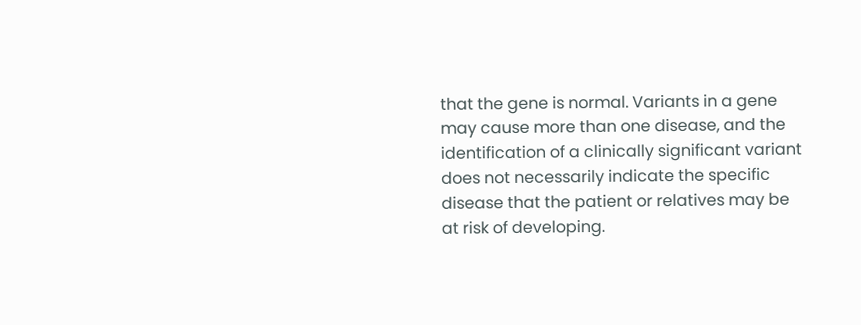that the gene is normal. Variants in a gene may cause more than one disease, and the identification of a clinically significant variant does not necessarily indicate the specific disease that the patient or relatives may be at risk of developing.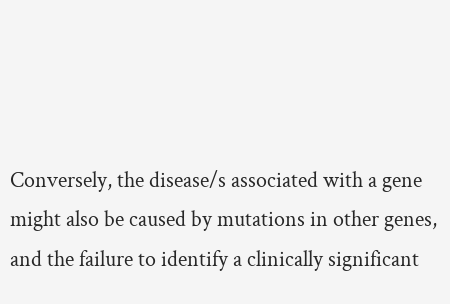Conversely, the disease/s associated with a gene might also be caused by mutations in other genes, and the failure to identify a clinically significant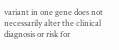variant in one gene does not necessarily alter the clinical diagnosis or risk for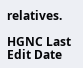relatives.

HGNC Last Edit Date